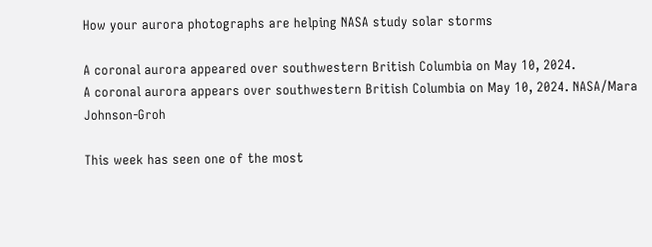How your aurora photographs are helping NASA study solar storms

A coronal aurora appeared over southwestern British Columbia on May 10, 2024.
A coronal aurora appears over southwestern British Columbia on May 10, 2024. NASA/Mara Johnson-Groh

This week has seen one of the most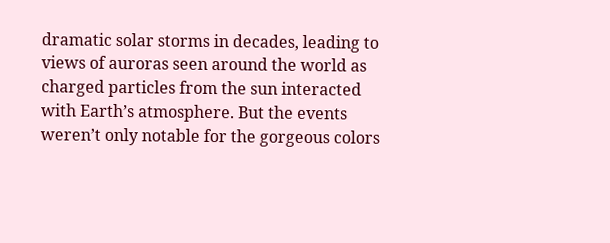dramatic solar storms in decades, leading to views of auroras seen around the world as charged particles from the sun interacted with Earth’s atmosphere. But the events weren’t only notable for the gorgeous colors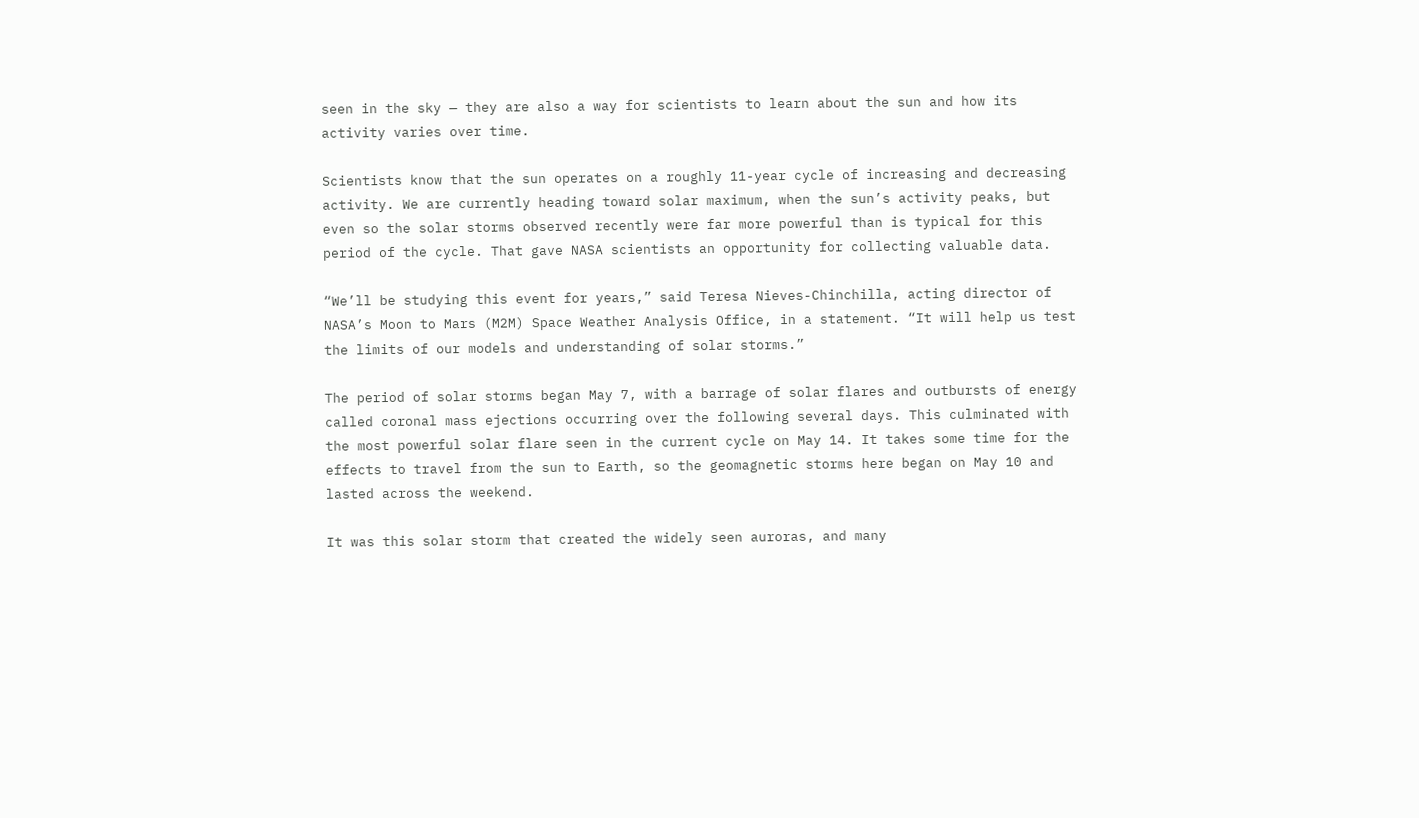seen in the sky — they are also a way for scientists to learn about the sun and how its activity varies over time.

Scientists know that the sun operates on a roughly 11-year cycle of increasing and decreasing activity. We are currently heading toward solar maximum, when the sun’s activity peaks, but even so the solar storms observed recently were far more powerful than is typical for this period of the cycle. That gave NASA scientists an opportunity for collecting valuable data.

“We’ll be studying this event for years,” said Teresa Nieves-Chinchilla, acting director of NASA’s Moon to Mars (M2M) Space Weather Analysis Office, in a statement. “It will help us test the limits of our models and understanding of solar storms.”

The period of solar storms began May 7, with a barrage of solar flares and outbursts of energy called coronal mass ejections occurring over the following several days. This culminated with the most powerful solar flare seen in the current cycle on May 14. It takes some time for the effects to travel from the sun to Earth, so the geomagnetic storms here began on May 10 and lasted across the weekend.

It was this solar storm that created the widely seen auroras, and many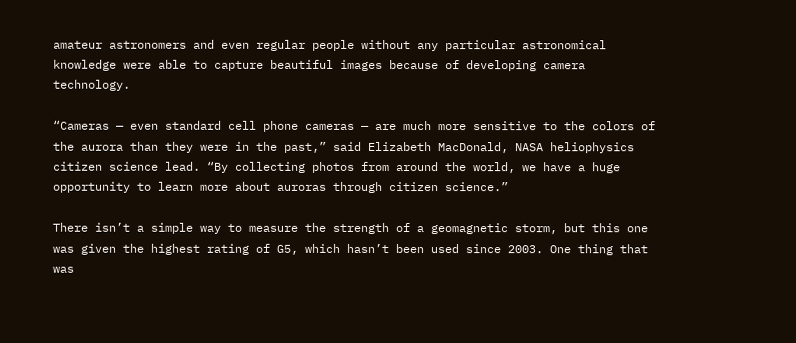amateur astronomers and even regular people without any particular astronomical knowledge were able to capture beautiful images because of developing camera technology.

“Cameras — even standard cell phone cameras — are much more sensitive to the colors of the aurora than they were in the past,” said Elizabeth MacDonald, NASA heliophysics citizen science lead. “By collecting photos from around the world, we have a huge opportunity to learn more about auroras through citizen science.”

There isn’t a simple way to measure the strength of a geomagnetic storm, but this one was given the highest rating of G5, which hasn’t been used since 2003. One thing that was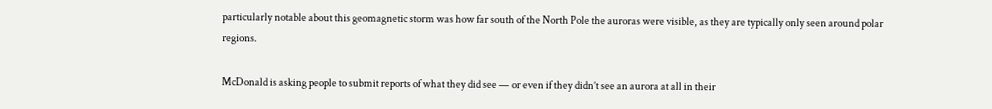particularly notable about this geomagnetic storm was how far south of the North Pole the auroras were visible, as they are typically only seen around polar regions.

McDonald is asking people to submit reports of what they did see — or even if they didn’t see an aurora at all in their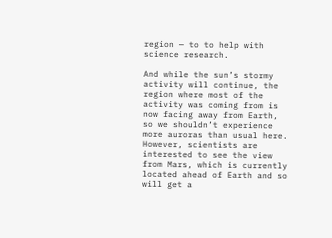region — to to help with science research.

And while the sun’s stormy activity will continue, the region where most of the activity was coming from is now facing away from Earth, so we shouldn’t experience more auroras than usual here. However, scientists are interested to see the view from Mars, which is currently located ahead of Earth and so will get a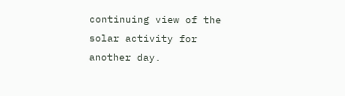continuing view of the solar activity for another day.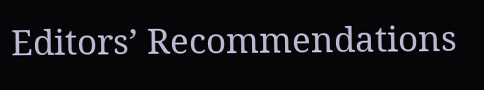Editors’ Recommendations